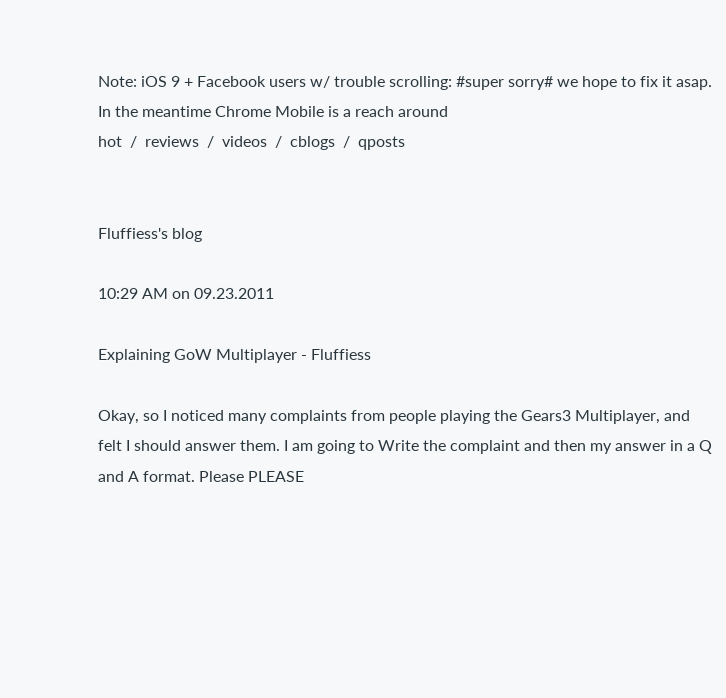Note: iOS 9 + Facebook users w/ trouble scrolling: #super sorry# we hope to fix it asap. In the meantime Chrome Mobile is a reach around
hot  /  reviews  /  videos  /  cblogs  /  qposts


Fluffiess's blog

10:29 AM on 09.23.2011

Explaining GoW Multiplayer - Fluffiess

Okay, so I noticed many complaints from people playing the Gears3 Multiplayer, and felt I should answer them. I am going to Write the complaint and then my answer in a Q and A format. Please PLEASE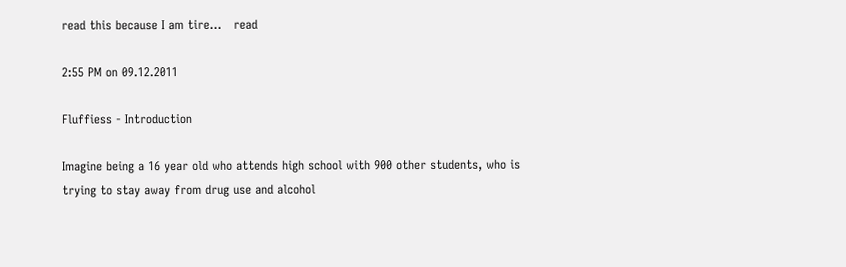read this because I am tire...   read

2:55 PM on 09.12.2011

Fluffiess - Introduction

Imagine being a 16 year old who attends high school with 900 other students, who is trying to stay away from drug use and alcohol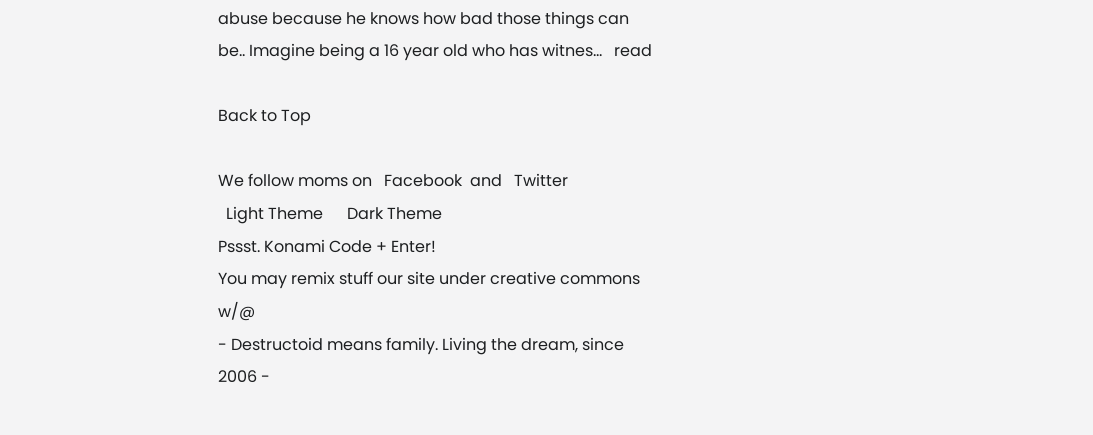abuse because he knows how bad those things can be.. Imagine being a 16 year old who has witnes...   read

Back to Top

We follow moms on   Facebook  and   Twitter
  Light Theme      Dark Theme
Pssst. Konami Code + Enter!
You may remix stuff our site under creative commons w/@
- Destructoid means family. Living the dream, since 2006 -